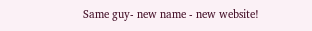Same guy- new name - new website!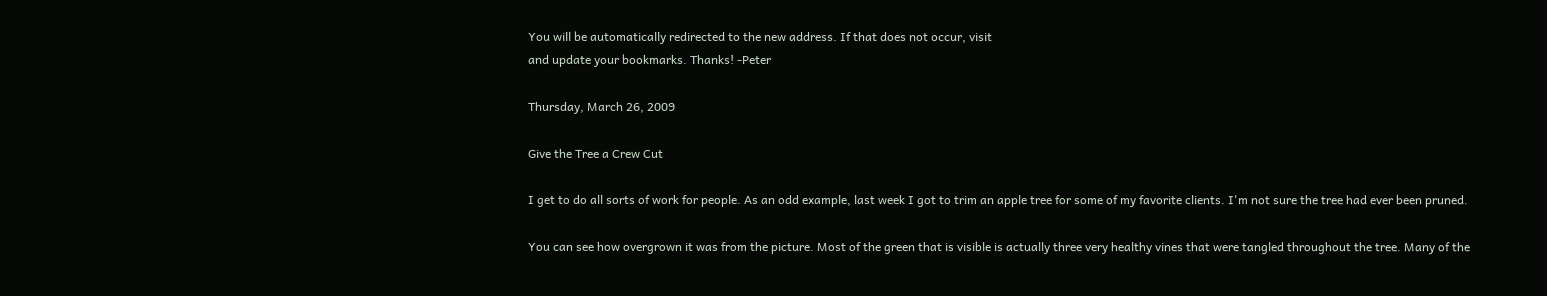You will be automatically redirected to the new address. If that does not occur, visit
and update your bookmarks. Thanks! -Peter

Thursday, March 26, 2009

Give the Tree a Crew Cut

I get to do all sorts of work for people. As an odd example, last week I got to trim an apple tree for some of my favorite clients. I'm not sure the tree had ever been pruned.

You can see how overgrown it was from the picture. Most of the green that is visible is actually three very healthy vines that were tangled throughout the tree. Many of the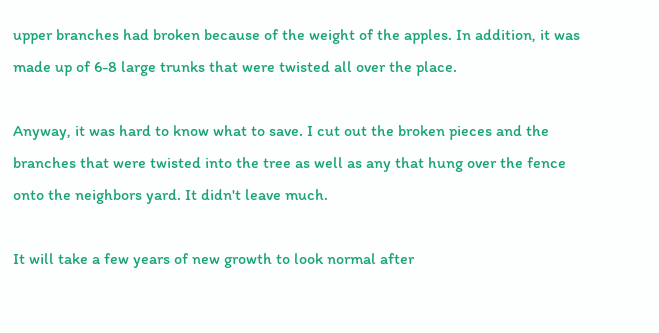upper branches had broken because of the weight of the apples. In addition, it was made up of 6-8 large trunks that were twisted all over the place.

Anyway, it was hard to know what to save. I cut out the broken pieces and the branches that were twisted into the tree as well as any that hung over the fence onto the neighbors yard. It didn't leave much.

It will take a few years of new growth to look normal after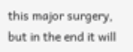this major surgery, but in the end it will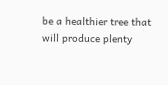be a healthier tree that will produce plenty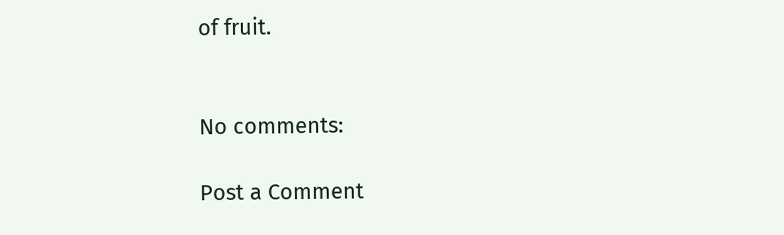of fruit.


No comments:

Post a Comment